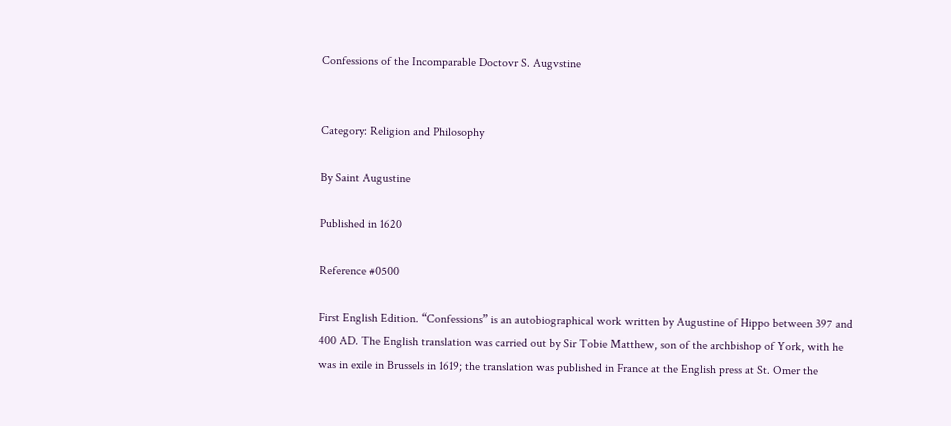Confessions of the Incomparable Doctovr S. Augvstine


Category: Religion and Philosophy

By Saint Augustine

Published in 1620

Reference #0500

First English Edition. “Confessions” is an autobiographical work written by Augustine of Hippo between 397 and 400 AD. The English translation was carried out by Sir Tobie Matthew, son of the archbishop of York, with he was in exile in Brussels in 1619; the translation was published in France at the English press at St. Omer the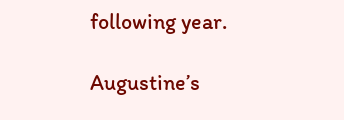following year.

Augustine’s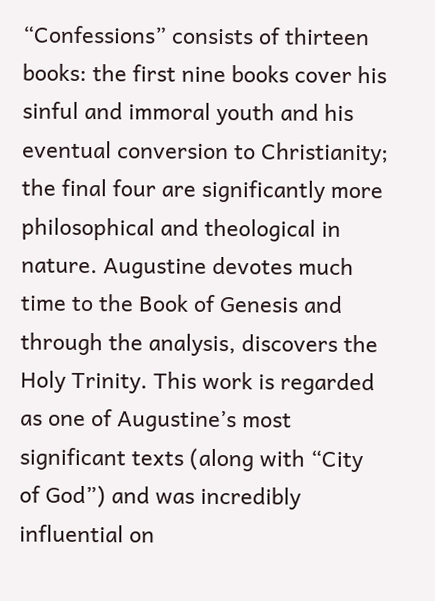“Confessions” consists of thirteen books: the first nine books cover his sinful and immoral youth and his eventual conversion to Christianity; the final four are significantly more philosophical and theological in nature. Augustine devotes much time to the Book of Genesis and through the analysis, discovers the Holy Trinity. This work is regarded as one of Augustine’s most significant texts (along with “City of God”) and was incredibly influential on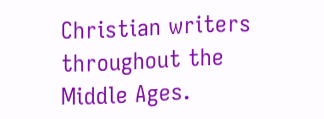Christian writers throughout the Middle Ages.